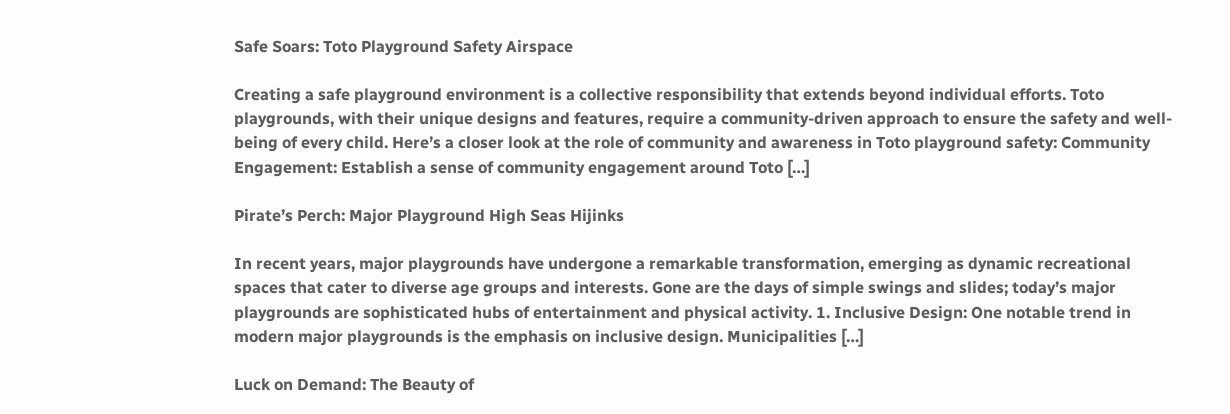Safe Soars: Toto Playground Safety Airspace

Creating a safe playground environment is a collective responsibility that extends beyond individual efforts. Toto playgrounds, with their unique designs and features, require a community-driven approach to ensure the safety and well-being of every child. Here’s a closer look at the role of community and awareness in Toto playground safety: Community Engagement: Establish a sense of community engagement around Toto […]

Pirate’s Perch: Major Playground High Seas Hijinks

In recent years, major playgrounds have undergone a remarkable transformation, emerging as dynamic recreational spaces that cater to diverse age groups and interests. Gone are the days of simple swings and slides; today’s major playgrounds are sophisticated hubs of entertainment and physical activity. 1. Inclusive Design: One notable trend in modern major playgrounds is the emphasis on inclusive design. Municipalities […]

Luck on Demand: The Beauty of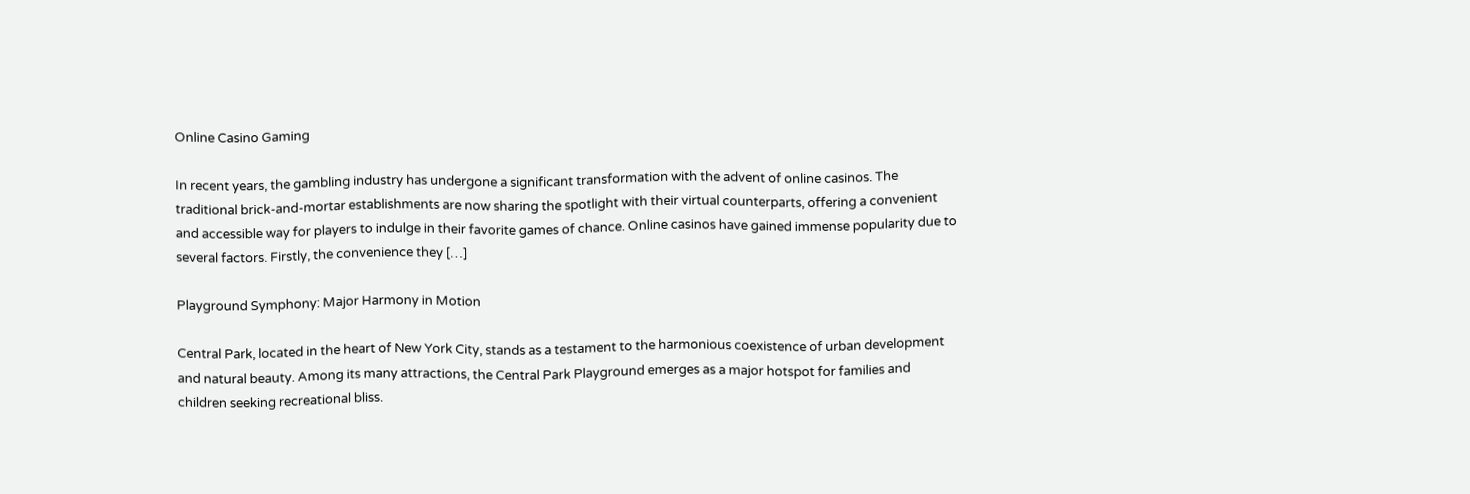Online Casino Gaming

In recent years, the gambling industry has undergone a significant transformation with the advent of online casinos. The traditional brick-and-mortar establishments are now sharing the spotlight with their virtual counterparts, offering a convenient and accessible way for players to indulge in their favorite games of chance. Online casinos have gained immense popularity due to several factors. Firstly, the convenience they […]

Playground Symphony: Major Harmony in Motion

Central Park, located in the heart of New York City, stands as a testament to the harmonious coexistence of urban development and natural beauty. Among its many attractions, the Central Park Playground emerges as a major hotspot for families and children seeking recreational bliss.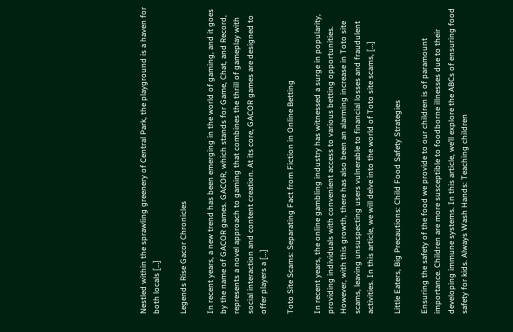Nestled within the sprawling greenery of Central Park, the playground is a haven for both locals […]

Legends Rise Gacor Chronicles

In recent years, a new trend has been emerging in the world of gaming, and it goes by the name of GACOR games. GACOR, which stands for Game, Chat, and Record, represents a novel approach to gaming that combines the thrill of gameplay with social interaction and content creation. At its core, GACOR games are designed to offer players a […]

Toto Site Scams: Separating Fact from Fiction in Online Betting

In recent years, the online gambling industry has witnessed a surge in popularity, providing individuals with convenient access to various betting opportunities. However, with this growth, there has also been an alarming increase in Toto site scams, leaving unsuspecting users vulnerable to financial losses and fraudulent activities. In this article, we will delve into the world of Toto site scams, […]

Little Eaters, Big Precautions: Child Food Safety Strategies

Ensuring the safety of the food we provide to our children is of paramount importance. Children are more susceptible to foodborne illnesses due to their developing immune systems. In this article, we’ll explore the ABCs of ensuring food safety for kids. Always Wash Hands: Teaching children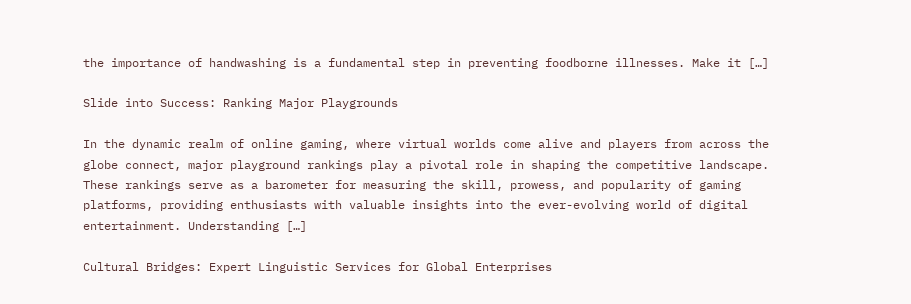the importance of handwashing is a fundamental step in preventing foodborne illnesses. Make it […]

Slide into Success: Ranking Major Playgrounds

In the dynamic realm of online gaming, where virtual worlds come alive and players from across the globe connect, major playground rankings play a pivotal role in shaping the competitive landscape. These rankings serve as a barometer for measuring the skill, prowess, and popularity of gaming platforms, providing enthusiasts with valuable insights into the ever-evolving world of digital entertainment. Understanding […]

Cultural Bridges: Expert Linguistic Services for Global Enterprises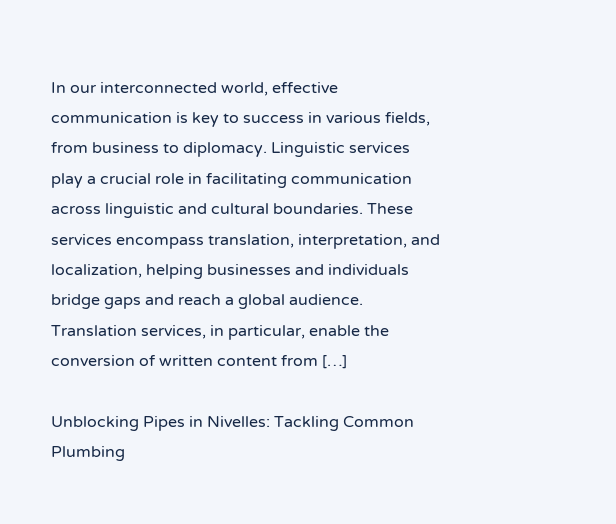In our interconnected world, effective communication is key to success in various fields, from business to diplomacy. Linguistic services play a crucial role in facilitating communication across linguistic and cultural boundaries. These services encompass translation, interpretation, and localization, helping businesses and individuals bridge gaps and reach a global audience. Translation services, in particular, enable the conversion of written content from […]

Unblocking Pipes in Nivelles: Tackling Common Plumbing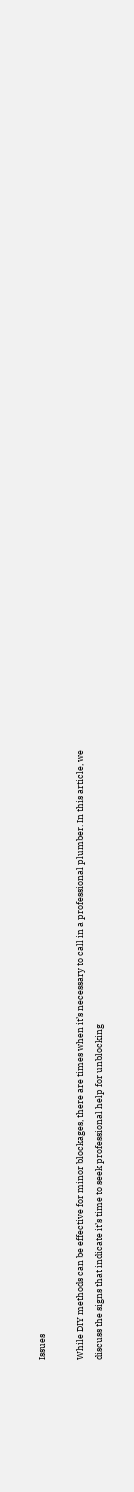Issues

While DIY methods can be effective for minor blockages, there are times when it’s necessary to call in a professional plumber. In this article, we discuss the signs that indicate it’s time to seek professional help for unblocking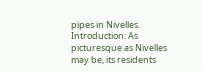pipes in Nivelles. Introduction: As picturesque as Nivelles may be, its residents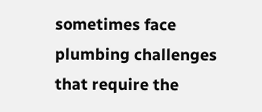sometimes face plumbing challenges that require the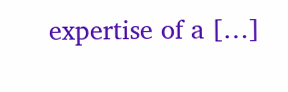expertise of a […]